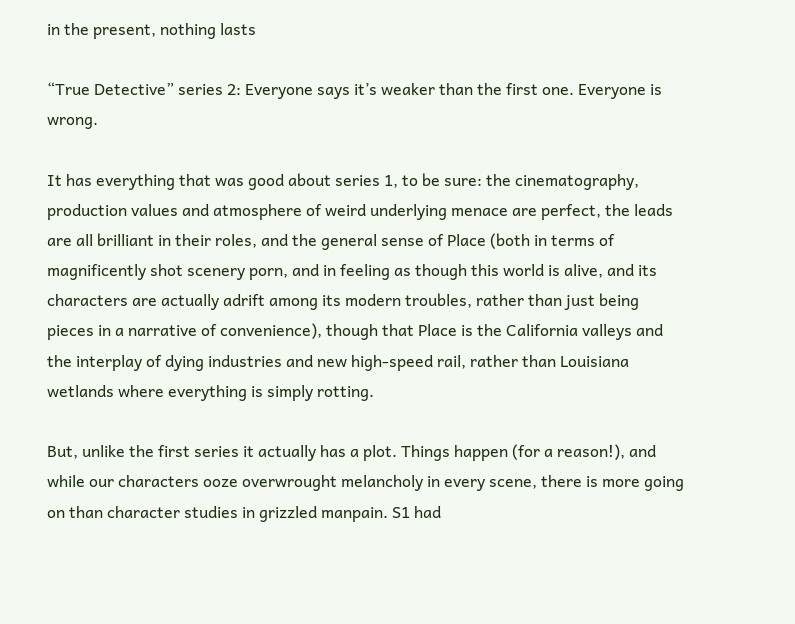in the present, nothing lasts

“True Detective” series 2: Everyone says it’s weaker than the first one. Everyone is wrong.

It has everything that was good about series 1, to be sure: the cinematography, production values and atmosphere of weird underlying menace are perfect, the leads are all brilliant in their roles, and the general sense of Place (both in terms of magnificently shot scenery porn, and in feeling as though this world is alive, and its characters are actually adrift among its modern troubles, rather than just being pieces in a narrative of convenience), though that Place is the California valleys and the interplay of dying industries and new high-speed rail, rather than Louisiana wetlands where everything is simply rotting.

But, unlike the first series it actually has a plot. Things happen (for a reason!), and while our characters ooze overwrought melancholy in every scene, there is more going on than character studies in grizzled manpain. S1 had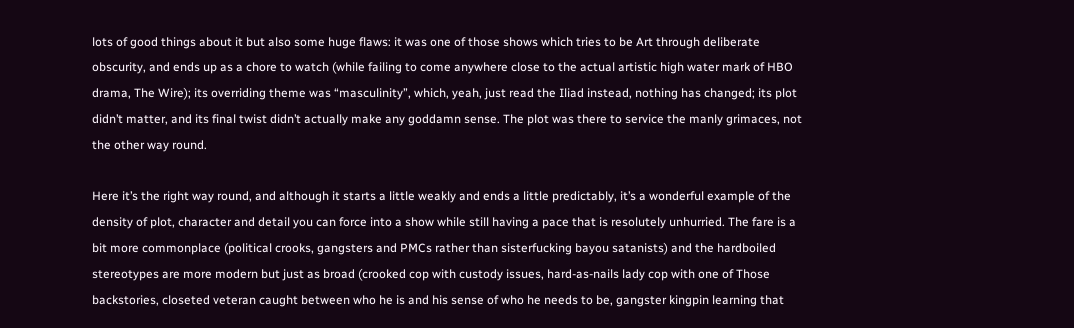lots of good things about it but also some huge flaws: it was one of those shows which tries to be Art through deliberate obscurity, and ends up as a chore to watch (while failing to come anywhere close to the actual artistic high water mark of HBO drama, The Wire); its overriding theme was “masculinity”, which, yeah, just read the Iliad instead, nothing has changed; its plot didn’t matter, and its final twist didn’t actually make any goddamn sense. The plot was there to service the manly grimaces, not the other way round.

Here it’s the right way round, and although it starts a little weakly and ends a little predictably, it’s a wonderful example of the density of plot, character and detail you can force into a show while still having a pace that is resolutely unhurried. The fare is a bit more commonplace (political crooks, gangsters and PMCs rather than sisterfucking bayou satanists) and the hardboiled stereotypes are more modern but just as broad (crooked cop with custody issues, hard-as-nails lady cop with one of Those backstories, closeted veteran caught between who he is and his sense of who he needs to be, gangster kingpin learning that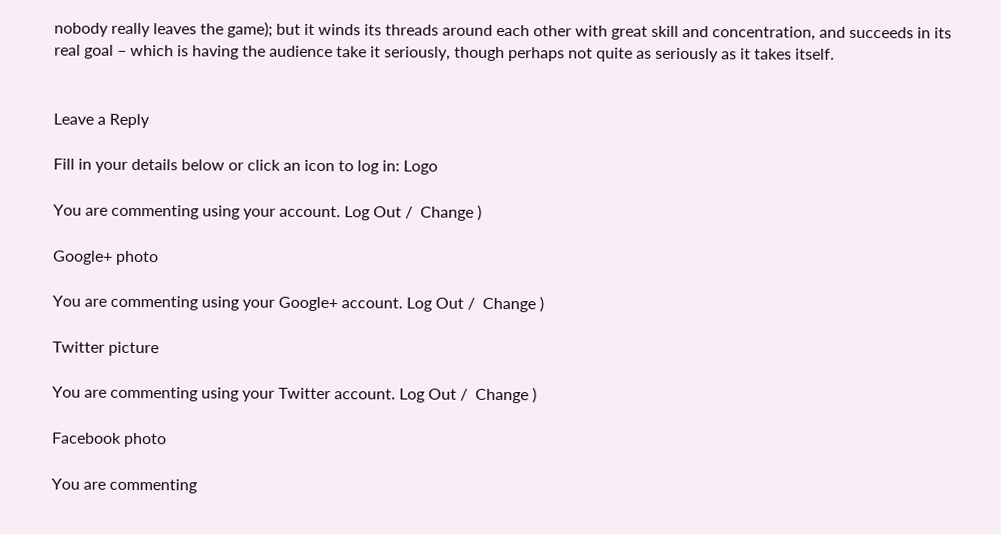nobody really leaves the game); but it winds its threads around each other with great skill and concentration, and succeeds in its real goal – which is having the audience take it seriously, though perhaps not quite as seriously as it takes itself.


Leave a Reply

Fill in your details below or click an icon to log in: Logo

You are commenting using your account. Log Out /  Change )

Google+ photo

You are commenting using your Google+ account. Log Out /  Change )

Twitter picture

You are commenting using your Twitter account. Log Out /  Change )

Facebook photo

You are commenting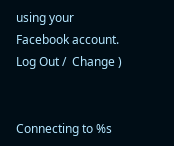using your Facebook account. Log Out /  Change )


Connecting to %s